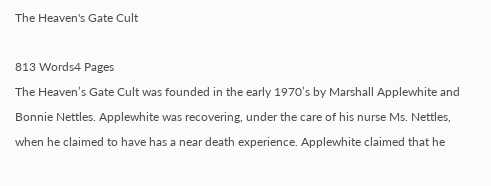The Heaven's Gate Cult

813 Words4 Pages
The Heaven’s Gate Cult was founded in the early 1970’s by Marshall Applewhite and Bonnie Nettles. Applewhite was recovering, under the care of his nurse Ms. Nettles, when he claimed to have has a near death experience. Applewhite claimed that he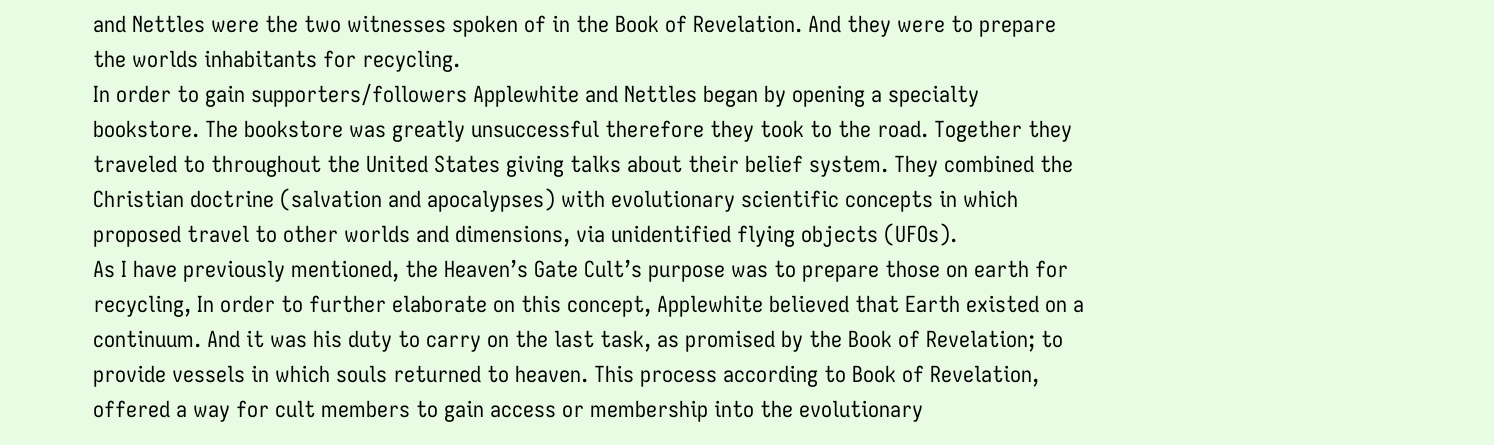and Nettles were the two witnesses spoken of in the Book of Revelation. And they were to prepare the worlds inhabitants for recycling.
In order to gain supporters/followers Applewhite and Nettles began by opening a specialty bookstore. The bookstore was greatly unsuccessful therefore they took to the road. Together they traveled to throughout the United States giving talks about their belief system. They combined the Christian doctrine (salvation and apocalypses) with evolutionary scientific concepts in which proposed travel to other worlds and dimensions, via unidentified flying objects (UFOs).
As I have previously mentioned, the Heaven’s Gate Cult’s purpose was to prepare those on earth for recycling, In order to further elaborate on this concept, Applewhite believed that Earth existed on a continuum. And it was his duty to carry on the last task, as promised by the Book of Revelation; to provide vessels in which souls returned to heaven. This process according to Book of Revelation, offered a way for cult members to gain access or membership into the evolutionary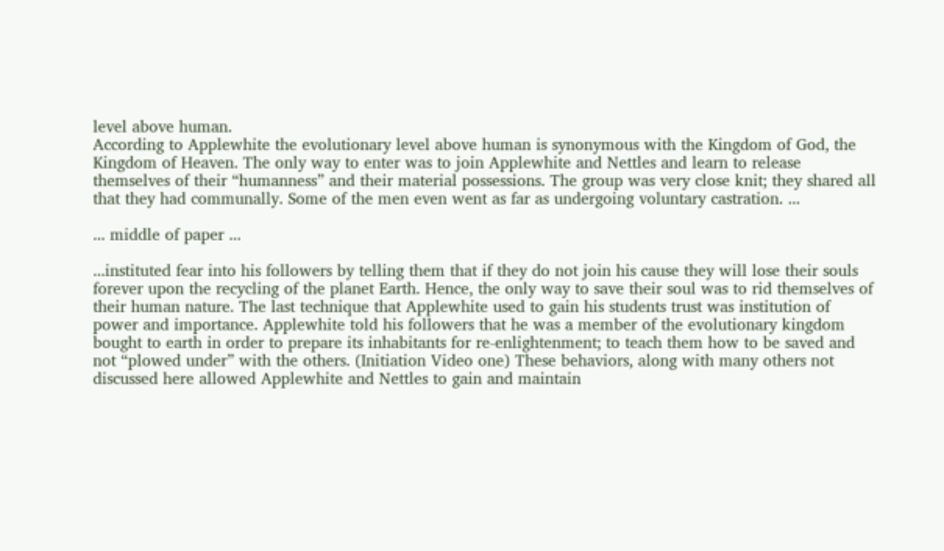level above human.
According to Applewhite the evolutionary level above human is synonymous with the Kingdom of God, the Kingdom of Heaven. The only way to enter was to join Applewhite and Nettles and learn to release themselves of their “humanness” and their material possessions. The group was very close knit; they shared all that they had communally. Some of the men even went as far as undergoing voluntary castration. ...

... middle of paper ...

...instituted fear into his followers by telling them that if they do not join his cause they will lose their souls forever upon the recycling of the planet Earth. Hence, the only way to save their soul was to rid themselves of their human nature. The last technique that Applewhite used to gain his students trust was institution of power and importance. Applewhite told his followers that he was a member of the evolutionary kingdom bought to earth in order to prepare its inhabitants for re-enlightenment; to teach them how to be saved and not “plowed under” with the others. (Initiation Video one) These behaviors, along with many others not discussed here allowed Applewhite and Nettles to gain and maintain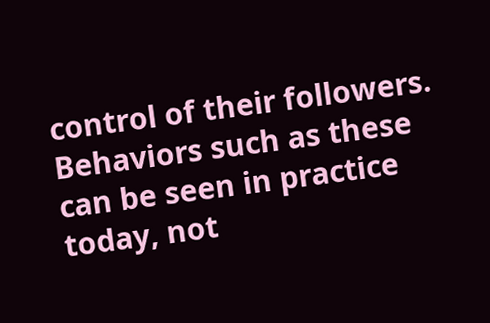control of their followers. Behaviors such as these can be seen in practice today, not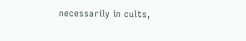necessarily in cults,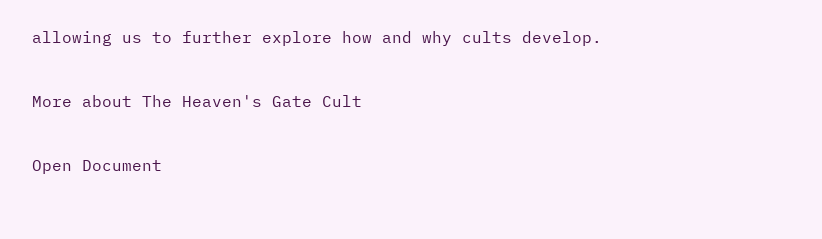allowing us to further explore how and why cults develop.

More about The Heaven's Gate Cult

Open Document